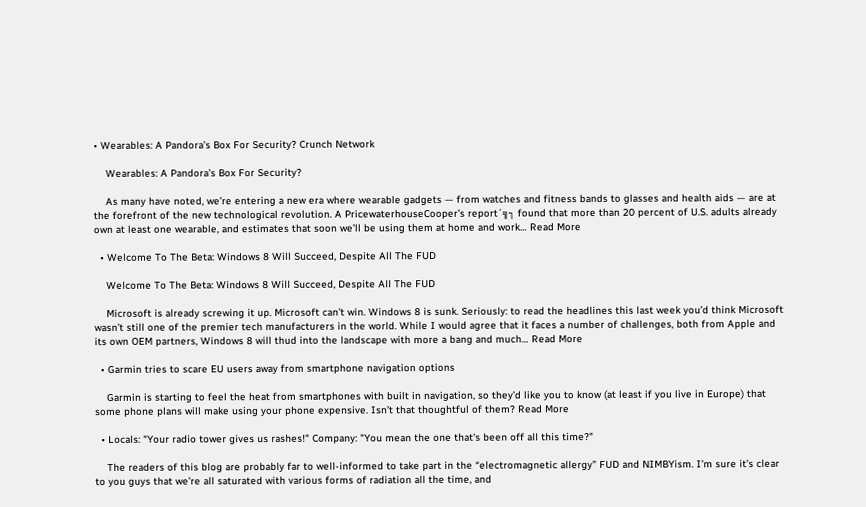• Wearables: A Pandora’s Box For Security? Crunch Network

    Wearables: A Pandora’s Box For Security?

    As many have noted, we’re entering a new era where wearable gadgets — from watches and fitness bands to glasses and health aids — are at the forefront of the new technological revolution. A PricewaterhouseCooper’s report´╗┐ found that more than 20 percent of U.S. adults already own at least one wearable, and estimates that soon we’ll be using them at home and work… Read More

  • Welcome To The Beta: Windows 8 Will Succeed, Despite All The FUD

    Welcome To The Beta: Windows 8 Will Succeed, Despite All The FUD

    Microsoft is already screwing it up. Microsoft can’t win. Windows 8 is sunk. Seriously: to read the headlines this last week you’d think Microsoft wasn’t still one of the premier tech manufacturers in the world. While I would agree that it faces a number of challenges, both from Apple and its own OEM partners, Windows 8 will thud into the landscape with more a bang and much… Read More

  • Garmin tries to scare EU users away from smartphone navigation options

    Garmin is starting to feel the heat from smartphones with built in navigation, so they’d like you to know (at least if you live in Europe) that some phone plans will make using your phone expensive. Isn’t that thoughtful of them? Read More

  • Locals: "Your radio tower gives us rashes!" Company: "You mean the one that's been off all this time?"

    The readers of this blog are probably far to well-informed to take part in the “electromagnetic allergy” FUD and NIMBYism. I’m sure it’s clear to you guys that we’re all saturated with various forms of radiation all the time, and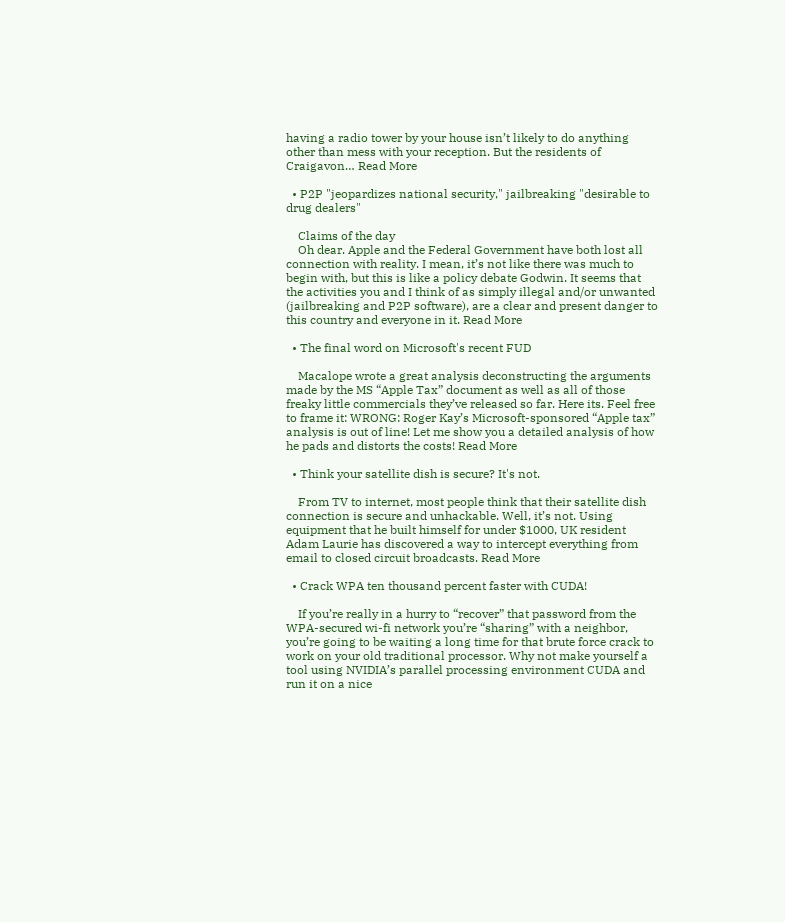having a radio tower by your house isn’t likely to do anything other than mess with your reception. But the residents of Craigavon… Read More

  • P2P "jeopardizes national security," jailbreaking "desirable to drug dealers"

    Claims of the day
    Oh dear. Apple and the Federal Government have both lost all connection with reality. I mean, it’s not like there was much to begin with, but this is like a policy debate Godwin. It seems that the activities you and I think of as simply illegal and/or unwanted (jailbreaking and P2P software), are a clear and present danger to this country and everyone in it. Read More

  • The final word on Microsoft's recent FUD

    Macalope wrote a great analysis deconstructing the arguments made by the MS “Apple Tax” document as well as all of those freaky little commercials they’ve released so far. Here its. Feel free to frame it: WRONG: Roger Kay’s Microsoft-sponsored “Apple tax” analysis is out of line! Let me show you a detailed analysis of how he pads and distorts the costs! Read More

  • Think your satellite dish is secure? It's not.

    From TV to internet, most people think that their satellite dish connection is secure and unhackable. Well, it’s not. Using equipment that he built himself for under $1000, UK resident Adam Laurie has discovered a way to intercept everything from email to closed circuit broadcasts. Read More

  • Crack WPA ten thousand percent faster with CUDA!

    If you’re really in a hurry to “recover” that password from the WPA-secured wi-fi network you’re “sharing” with a neighbor, you’re going to be waiting a long time for that brute force crack to work on your old traditional processor. Why not make yourself a tool using NVIDIA’s parallel processing environment CUDA and run it on a nice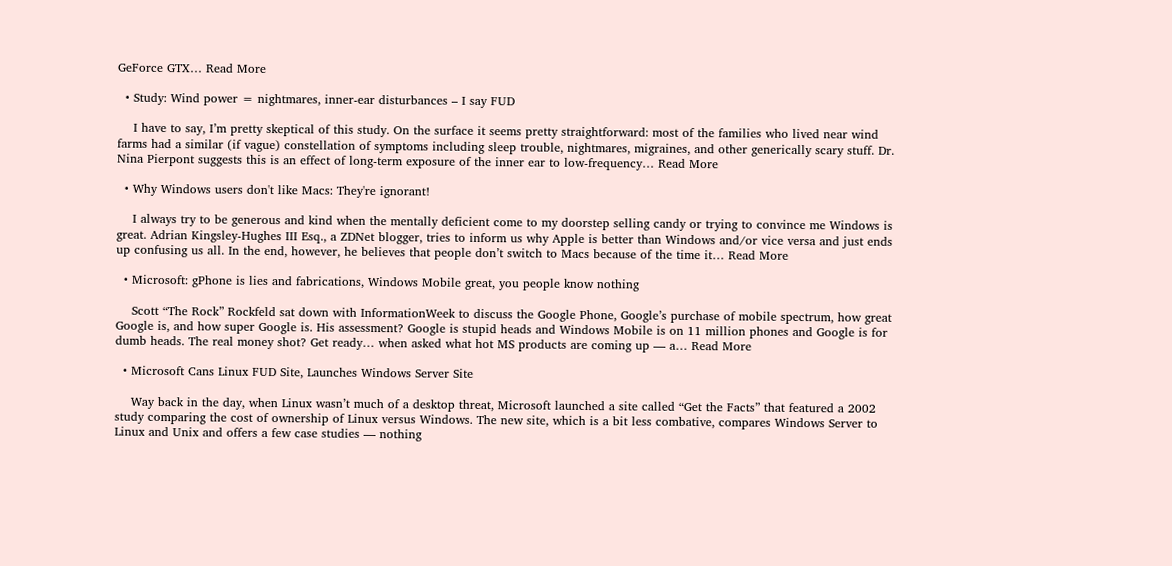GeForce GTX… Read More

  • Study: Wind power = nightmares, inner-ear disturbances – I say FUD

    I have to say, I’m pretty skeptical of this study. On the surface it seems pretty straightforward: most of the families who lived near wind farms had a similar (if vague) constellation of symptoms including sleep trouble, nightmares, migraines, and other generically scary stuff. Dr. Nina Pierpont suggests this is an effect of long-term exposure of the inner ear to low-frequency… Read More

  • Why Windows users don't like Macs: They're ignorant!

    I always try to be generous and kind when the mentally deficient come to my doorstep selling candy or trying to convince me Windows is great. Adrian Kingsley-Hughes III Esq., a ZDNet blogger, tries to inform us why Apple is better than Windows and/or vice versa and just ends up confusing us all. In the end, however, he believes that people don’t switch to Macs because of the time it… Read More

  • Microsoft: gPhone is lies and fabrications, Windows Mobile great, you people know nothing

    Scott “The Rock” Rockfeld sat down with InformationWeek to discuss the Google Phone, Google’s purchase of mobile spectrum, how great Google is, and how super Google is. His assessment? Google is stupid heads and Windows Mobile is on 11 million phones and Google is for dumb heads. The real money shot? Get ready… when asked what hot MS products are coming up — a… Read More

  • Microsoft Cans Linux FUD Site, Launches Windows Server Site

    Way back in the day, when Linux wasn’t much of a desktop threat, Microsoft launched a site called “Get the Facts” that featured a 2002 study comparing the cost of ownership of Linux versus Windows. The new site, which is a bit less combative, compares Windows Server to Linux and Unix and offers a few case studies — nothing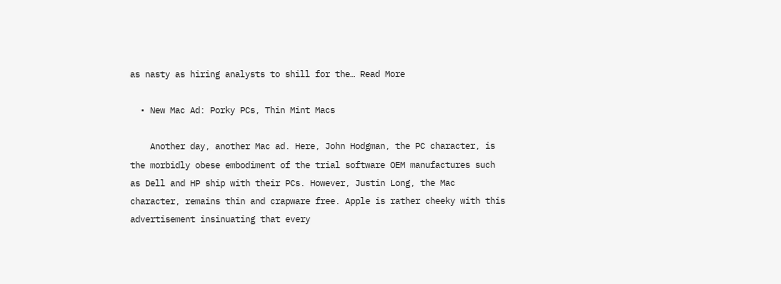as nasty as hiring analysts to shill for the… Read More

  • New Mac Ad: Porky PCs, Thin Mint Macs

    Another day, another Mac ad. Here, John Hodgman, the PC character, is the morbidly obese embodiment of the trial software OEM manufactures such as Dell and HP ship with their PCs. However, Justin Long, the Mac character, remains thin and crapware free. Apple is rather cheeky with this advertisement insinuating that every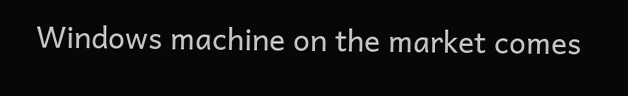Windows machine on the market comes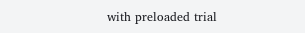with preloaded trial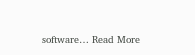software… Read More